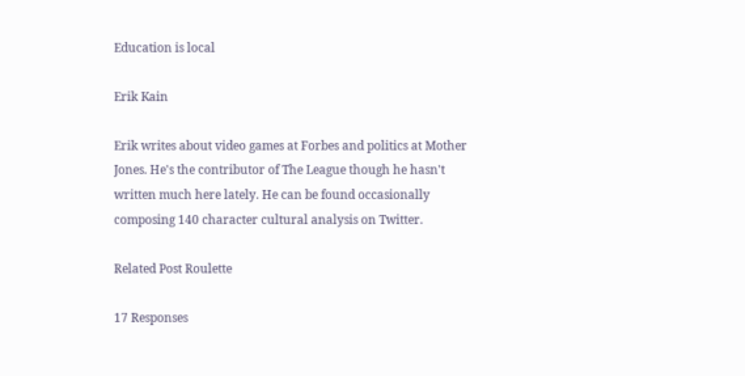Education is local

Erik Kain

Erik writes about video games at Forbes and politics at Mother Jones. He's the contributor of The League though he hasn't written much here lately. He can be found occasionally composing 140 character cultural analysis on Twitter.

Related Post Roulette

17 Responses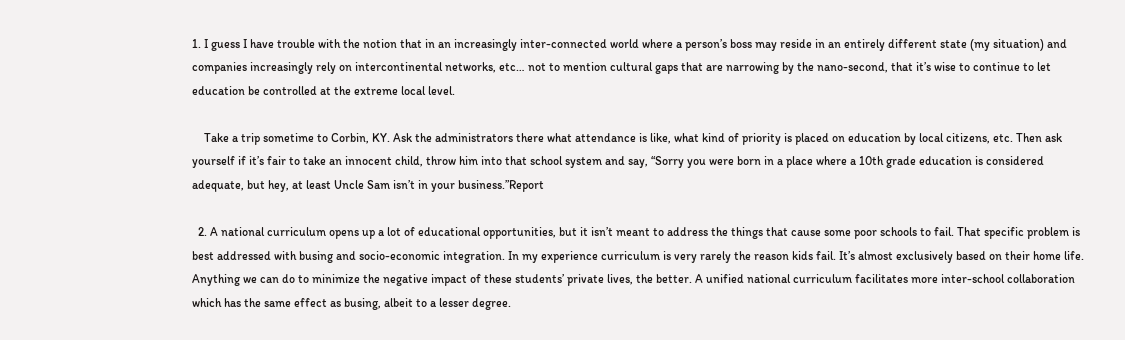1. I guess I have trouble with the notion that in an increasingly inter-connected world where a person’s boss may reside in an entirely different state (my situation) and companies increasingly rely on intercontinental networks, etc… not to mention cultural gaps that are narrowing by the nano-second, that it’s wise to continue to let education be controlled at the extreme local level.

    Take a trip sometime to Corbin, KY. Ask the administrators there what attendance is like, what kind of priority is placed on education by local citizens, etc. Then ask yourself if it’s fair to take an innocent child, throw him into that school system and say, “Sorry you were born in a place where a 10th grade education is considered adequate, but hey, at least Uncle Sam isn’t in your business.”Report

  2. A national curriculum opens up a lot of educational opportunities, but it isn’t meant to address the things that cause some poor schools to fail. That specific problem is best addressed with busing and socio-economic integration. In my experience curriculum is very rarely the reason kids fail. It’s almost exclusively based on their home life. Anything we can do to minimize the negative impact of these students’ private lives, the better. A unified national curriculum facilitates more inter-school collaboration which has the same effect as busing, albeit to a lesser degree.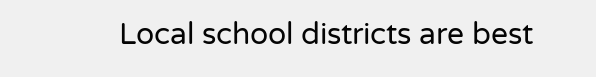Local school districts are best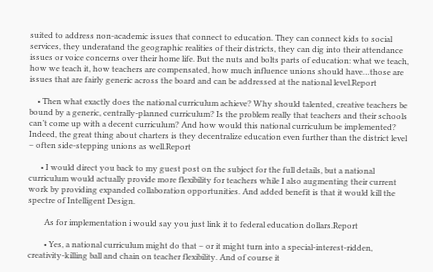suited to address non-academic issues that connect to education. They can connect kids to social services, they underatand the geographic realities of their districts, they can dig into their attendance issues or voice concerns over their home life. But the nuts and bolts parts of education: what we teach, how we teach it, how teachers are compensated, how much influence unions should have…those are issues that are fairly generic across the board and can be addressed at the national level.Report

    • Then what exactly does the national curriculum achieve? Why should talented, creative teachers be bound by a generic, centrally-planned curriculum? Is the problem really that teachers and their schools can’t come up with a decent curriculum? And how would this national curriculum be implemented? Indeed, the great thing about charters is they decentralize education even further than the district level – often side-stepping unions as well.Report

      • I would direct you back to my guest post on the subject for the full details, but a national curriculum would actually provide more flexibility for teachers while I also augmenting their current work by providing expanded collaboration opportunities. And added benefit is that it would kill the spectre of Intelligent Design.

        As for implementation i would say you just link it to federal education dollars.Report

        • Yes, a national curriculum might do that – or it might turn into a special-interest-ridden, creativity-killing ball and chain on teacher flexibility. And of course it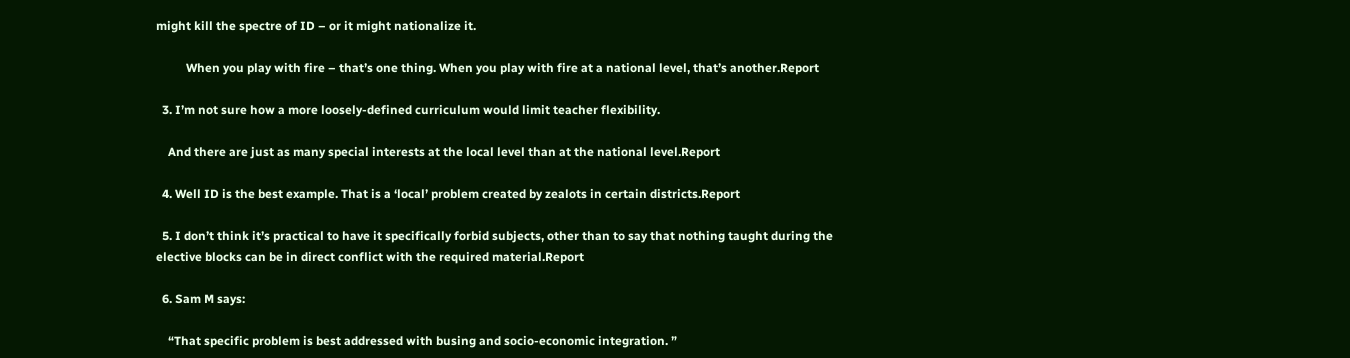might kill the spectre of ID – or it might nationalize it.

          When you play with fire – that’s one thing. When you play with fire at a national level, that’s another.Report

  3. I’m not sure how a more loosely-defined curriculum would limit teacher flexibility.

    And there are just as many special interests at the local level than at the national level.Report

  4. Well ID is the best example. That is a ‘local’ problem created by zealots in certain districts.Report

  5. I don’t think it’s practical to have it specifically forbid subjects, other than to say that nothing taught during the elective blocks can be in direct conflict with the required material.Report

  6. Sam M says:

    “That specific problem is best addressed with busing and socio-economic integration. ”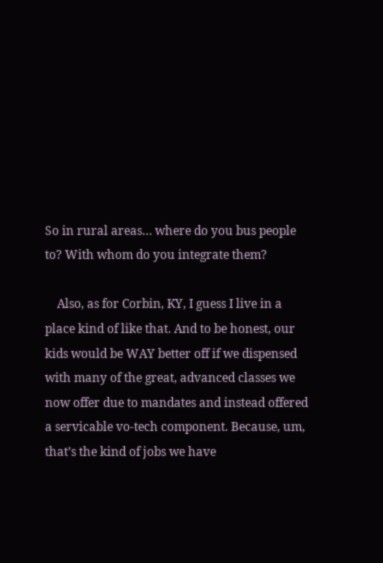So in rural areas… where do you bus people to? With whom do you integrate them?

    Also, as for Corbin, KY, I guess I live in a place kind of like that. And to be honest, our kids would be WAY better off if we dispensed with many of the great, advanced classes we now offer due to mandates and instead offered a servicable vo-tech component. Because, um, that’s the kind of jobs we have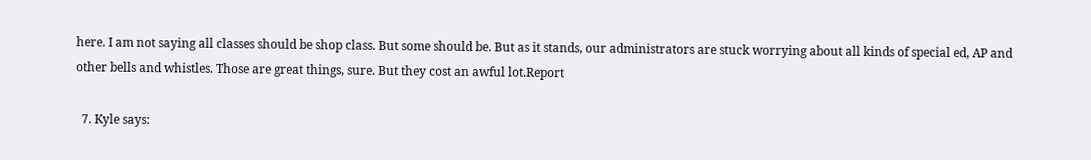here. I am not saying all classes should be shop class. But some should be. But as it stands, our administrators are stuck worrying about all kinds of special ed, AP and other bells and whistles. Those are great things, sure. But they cost an awful lot.Report

  7. Kyle says: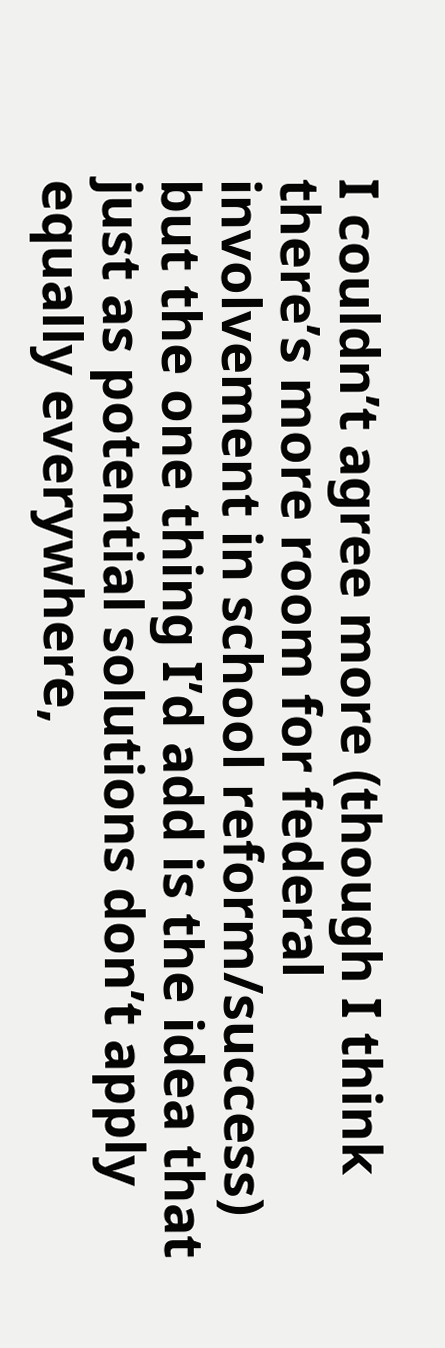I couldn’t agree more (though I think there’s more room for federal involvement in school reform/success) but the one thing I’d add is the idea that just as potential solutions don’t apply equally everywhere,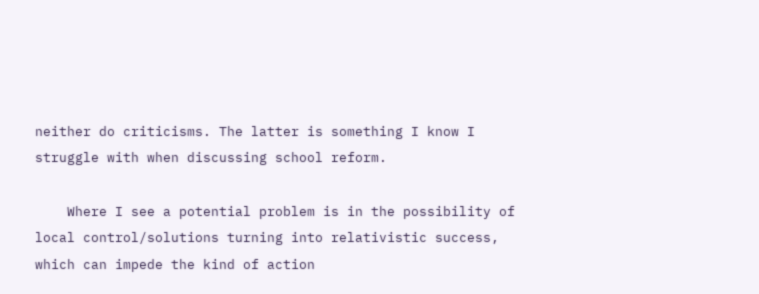neither do criticisms. The latter is something I know I struggle with when discussing school reform.

    Where I see a potential problem is in the possibility of local control/solutions turning into relativistic success, which can impede the kind of action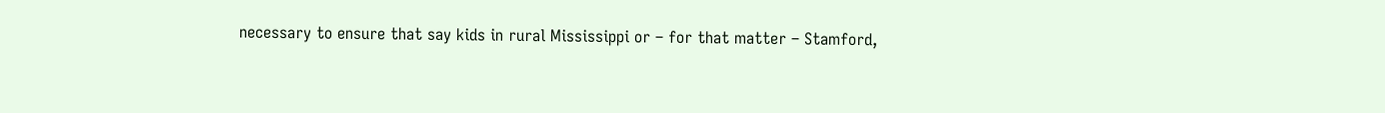necessary to ensure that say kids in rural Mississippi or – for that matter – Stamford,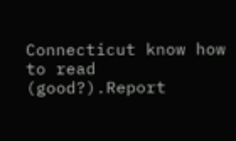Connecticut know how to read (good?).Report